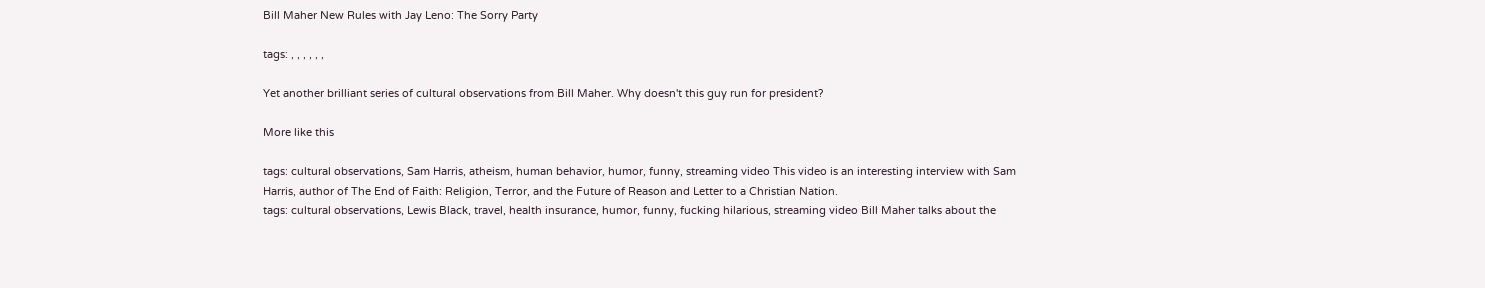Bill Maher New Rules with Jay Leno: The Sorry Party

tags: , , , , , ,

Yet another brilliant series of cultural observations from Bill Maher. Why doesn't this guy run for president?

More like this

tags: cultural observations, Sam Harris, atheism, human behavior, humor, funny, streaming video This video is an interesting interview with Sam Harris, author of The End of Faith: Religion, Terror, and the Future of Reason and Letter to a Christian Nation.
tags: cultural observations, Lewis Black, travel, health insurance, humor, funny, fucking hilarious, streaming video Bill Maher talks about the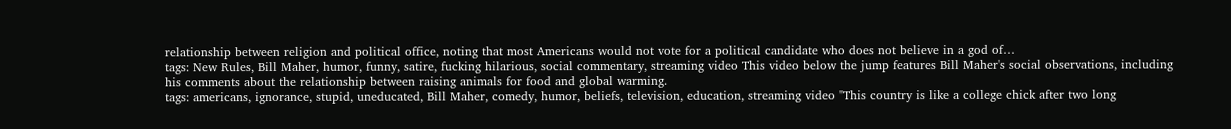relationship between religion and political office, noting that most Americans would not vote for a political candidate who does not believe in a god of…
tags: New Rules, Bill Maher, humor, funny, satire, fucking hilarious, social commentary, streaming video This video below the jump features Bill Maher's social observations, including his comments about the relationship between raising animals for food and global warming.
tags: americans, ignorance, stupid, uneducated, Bill Maher, comedy, humor, beliefs, television, education, streaming video "This country is like a college chick after two long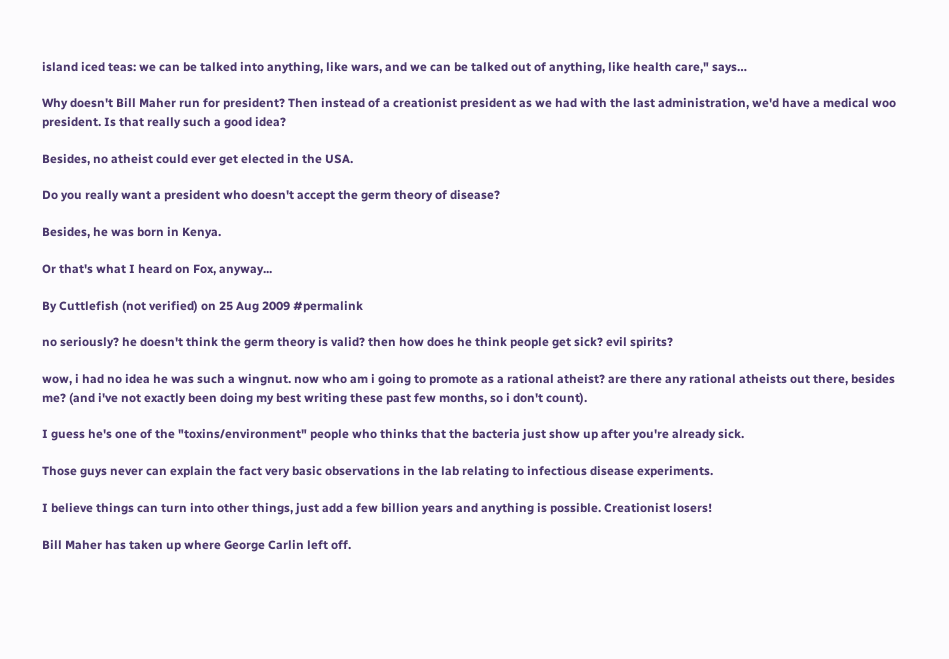island iced teas: we can be talked into anything, like wars, and we can be talked out of anything, like health care," says…

Why doesn't Bill Maher run for president? Then instead of a creationist president as we had with the last administration, we'd have a medical woo president. Is that really such a good idea?

Besides, no atheist could ever get elected in the USA.

Do you really want a president who doesn't accept the germ theory of disease?

Besides, he was born in Kenya.

Or that's what I heard on Fox, anyway...

By Cuttlefish (not verified) on 25 Aug 2009 #permalink

no seriously? he doesn't think the germ theory is valid? then how does he think people get sick? evil spirits?

wow, i had no idea he was such a wingnut. now who am i going to promote as a rational atheist? are there any rational atheists out there, besides me? (and i've not exactly been doing my best writing these past few months, so i don't count).

I guess he's one of the "toxins/environment" people who thinks that the bacteria just show up after you're already sick.

Those guys never can explain the fact very basic observations in the lab relating to infectious disease experiments.

I believe things can turn into other things, just add a few billion years and anything is possible. Creationist losers!

Bill Maher has taken up where George Carlin left off.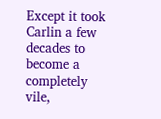Except it took Carlin a few decades to become a completely vile,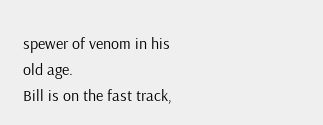spewer of venom in his old age.
Bill is on the fast track,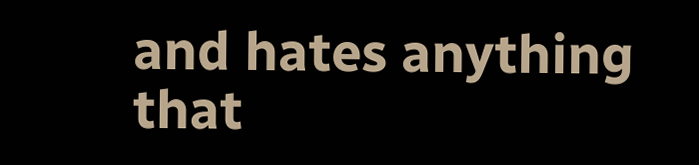and hates anything that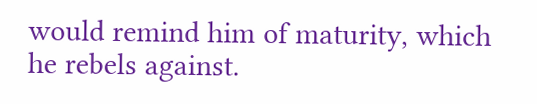would remind him of maturity, which he rebels against.